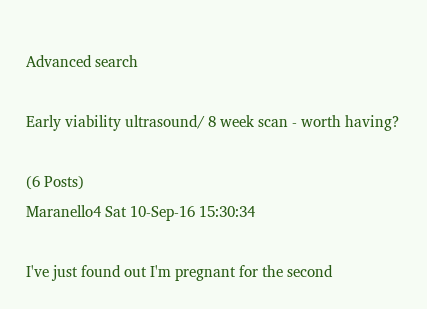Advanced search

Early viability ultrasound/ 8 week scan - worth having?

(6 Posts)
Maranello4 Sat 10-Sep-16 15:30:34

I've just found out I'm pregnant for the second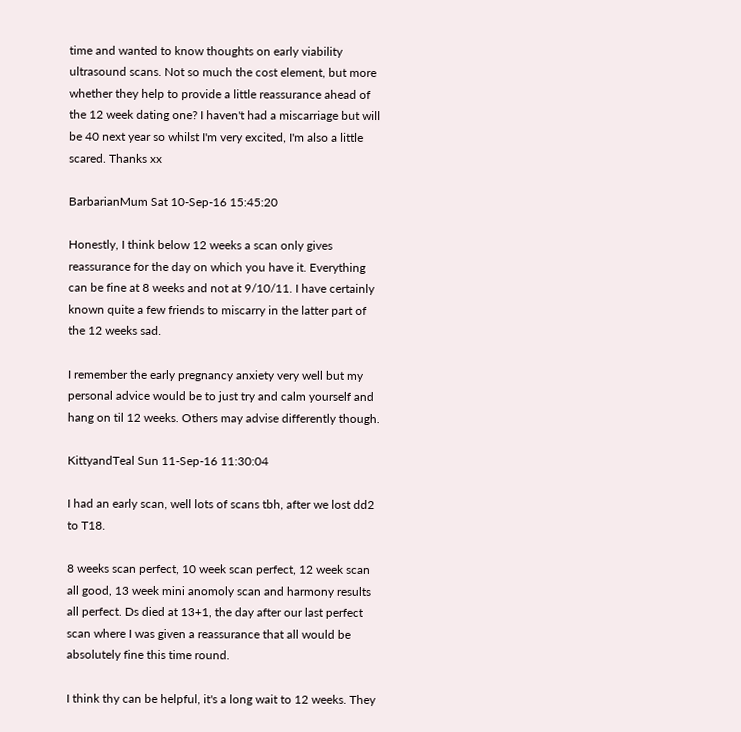time and wanted to know thoughts on early viability ultrasound scans. Not so much the cost element, but more whether they help to provide a little reassurance ahead of the 12 week dating one? I haven't had a miscarriage but will be 40 next year so whilst I'm very excited, I'm also a little scared. Thanks xx

BarbarianMum Sat 10-Sep-16 15:45:20

Honestly, I think below 12 weeks a scan only gives reassurance for the day on which you have it. Everything can be fine at 8 weeks and not at 9/10/11. I have certainly known quite a few friends to miscarry in the latter part of the 12 weeks sad.

I remember the early pregnancy anxiety very well but my personal advice would be to just try and calm yourself and hang on til 12 weeks. Others may advise differently though.

KittyandTeal Sun 11-Sep-16 11:30:04

I had an early scan, well lots of scans tbh, after we lost dd2 to T18.

8 weeks scan perfect, 10 week scan perfect, 12 week scan all good, 13 week mini anomoly scan and harmony results all perfect. Ds died at 13+1, the day after our last perfect scan where I was given a reassurance that all would be absolutely fine this time round.

I think thy can be helpful, it's a long wait to 12 weeks. They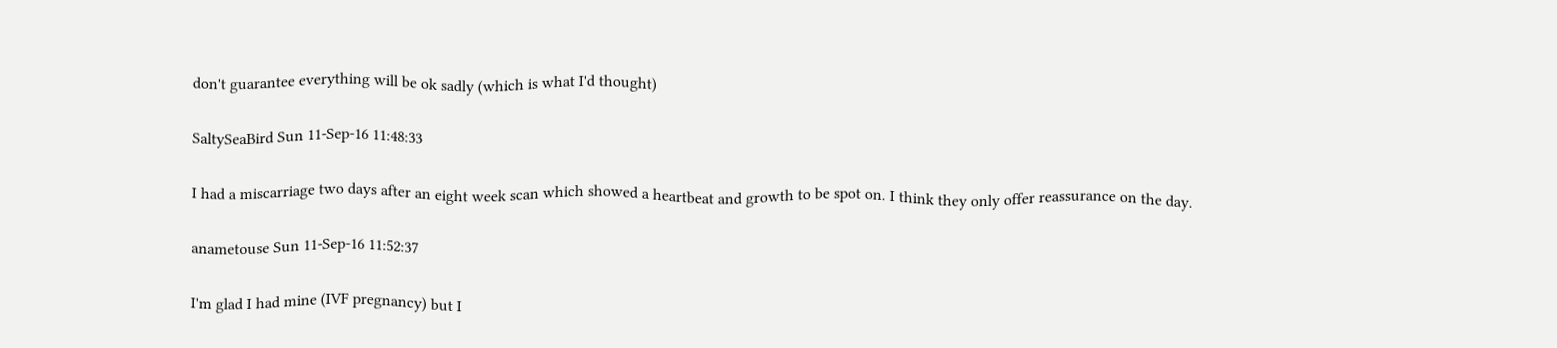don't guarantee everything will be ok sadly (which is what I'd thought)

SaltySeaBird Sun 11-Sep-16 11:48:33

I had a miscarriage two days after an eight week scan which showed a heartbeat and growth to be spot on. I think they only offer reassurance on the day.

anametouse Sun 11-Sep-16 11:52:37

I'm glad I had mine (IVF pregnancy) but I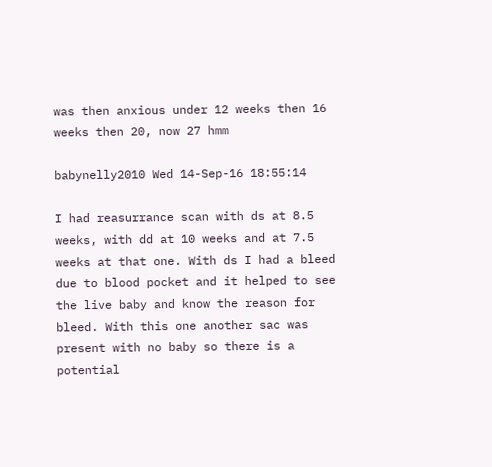was then anxious under 12 weeks then 16 weeks then 20, now 27 hmm

babynelly2010 Wed 14-Sep-16 18:55:14

I had reasurrance scan with ds at 8.5 weeks, with dd at 10 weeks and at 7.5 weeks at that one. With ds I had a bleed due to blood pocket and it helped to see the live baby and know the reason for bleed. With this one another sac was present with no baby so there is a potential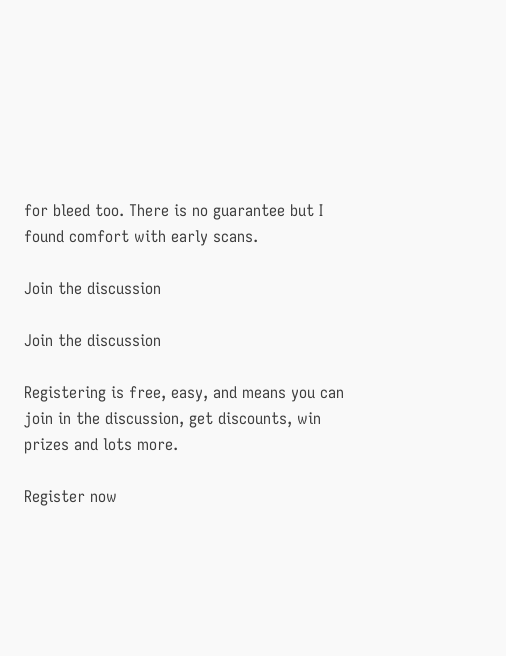for bleed too. There is no guarantee but I found comfort with early scans.

Join the discussion

Join the discussion

Registering is free, easy, and means you can join in the discussion, get discounts, win prizes and lots more.

Register now